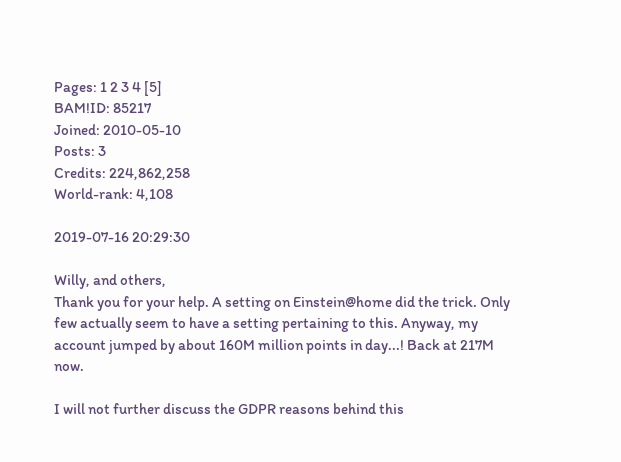Pages: 1 2 3 4 [5]
BAM!ID: 85217
Joined: 2010-05-10
Posts: 3
Credits: 224,862,258
World-rank: 4,108

2019-07-16 20:29:30

Willy, and others,
Thank you for your help. A setting on Einstein@home did the trick. Only few actually seem to have a setting pertaining to this. Anyway, my account jumped by about 160M million points in day...! Back at 217M now.

I will not further discuss the GDPR reasons behind this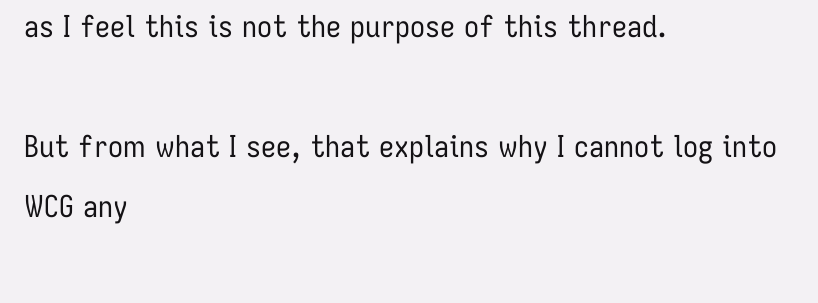as I feel this is not the purpose of this thread.

But from what I see, that explains why I cannot log into WCG any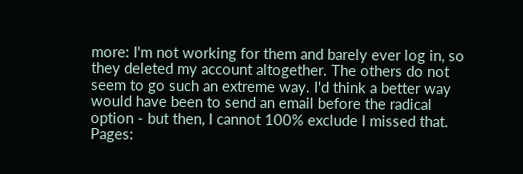more: I'm not working for them and barely ever log in, so they deleted my account altogether. The others do not seem to go such an extreme way. I'd think a better way would have been to send an email before the radical option - but then, I cannot 100% exclude I missed that.
Pages: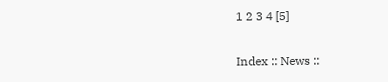1 2 3 4 [5]

Index :: News ::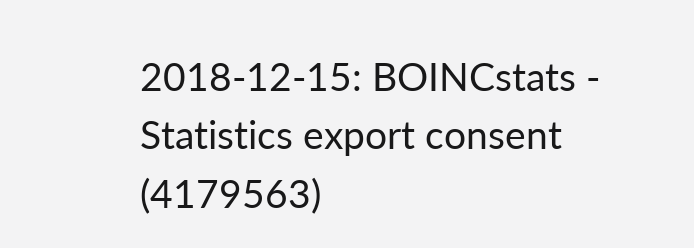2018-12-15: BOINCstats - Statistics export consent (4179563)